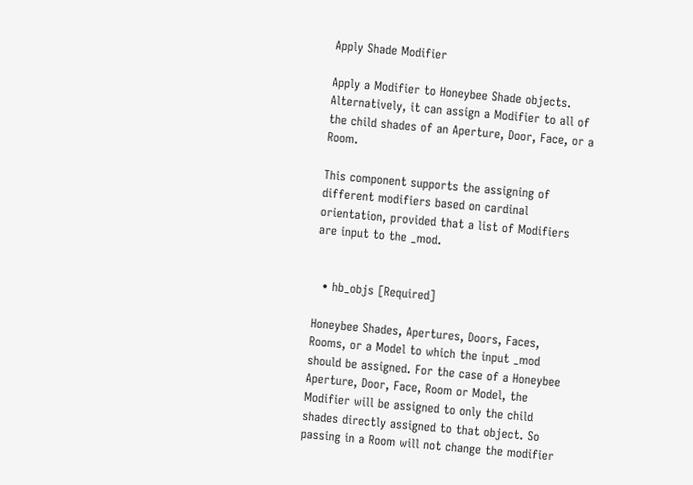Apply Shade Modifier

Apply a Modifier to Honeybee Shade objects. Alternatively, it can assign a Modifier to all of the child shades of an Aperture, Door, Face, or a Room.

This component supports the assigning of different modifiers based on cardinal orientation, provided that a list of Modifiers are input to the _mod.


  • hb_objs [Required]

Honeybee Shades, Apertures, Doors, Faces, Rooms, or a Model to which the input _mod should be assigned. For the case of a Honeybee Aperture, Door, Face, Room or Model, the Modifier will be assigned to only the child shades directly assigned to that object. So passing in a Room will not change the modifier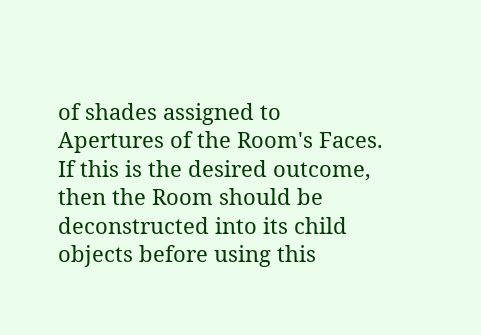of shades assigned to Apertures of the Room's Faces. If this is the desired outcome, then the Room should be deconstructed into its child objects before using this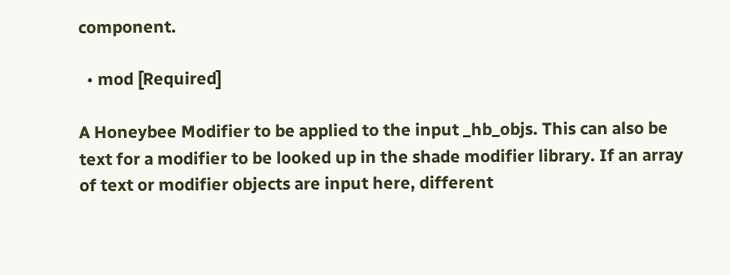component.

  • mod [Required]

A Honeybee Modifier to be applied to the input _hb_objs. This can also be text for a modifier to be looked up in the shade modifier library. If an array of text or modifier objects are input here, different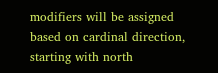modifiers will be assigned based on cardinal direction, starting with north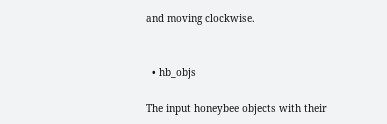and moving clockwise.


  • hb_objs

The input honeybee objects with their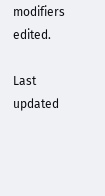modifiers edited.

Last updated